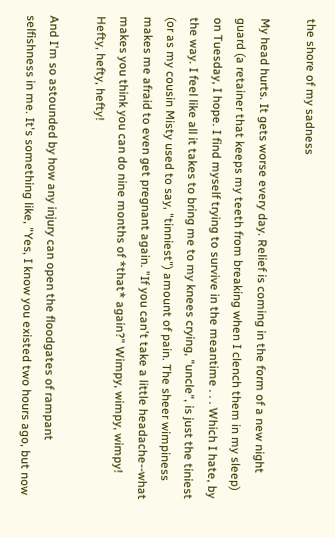the shore of my sadness

My head hurts. It gets worse every day. Relief is coming in the form of a new night guard (a retainer that keeps my teeth from breaking when I clench them in my sleep) on Tuesday, I hope. I find myself trying to survive in the meantime . . . Which I hate, by the way. I feel like all it takes to bring me to my knees crying, "uncle", is just the tiniest (or as my cousin Misty used to say, "tinniest") amount of pain. The sheer wimpiness makes me afraid to even get pregnant again. "If you can't take a little headache--what makes you think you can do nine months of *that* again?" Wimpy, wimpy, wimpy! Hefty, hefty, hefty!

And I'm so astounded by how any injury can open the floodgates of rampant selfishness in me. It's something like, "Yes, I know you existed two hours ago, but now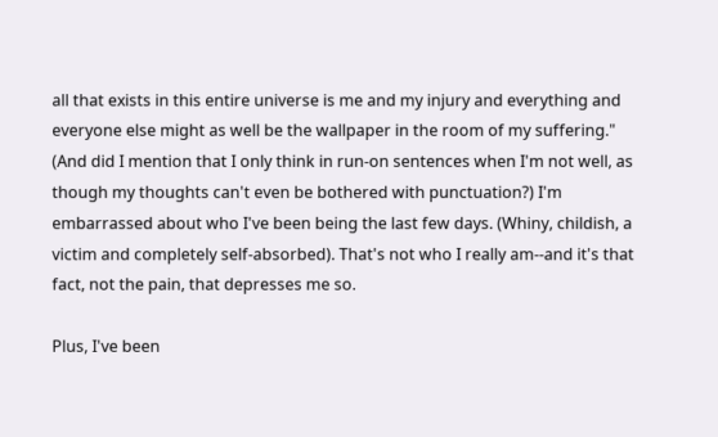all that exists in this entire universe is me and my injury and everything and everyone else might as well be the wallpaper in the room of my suffering." (And did I mention that I only think in run-on sentences when I'm not well, as though my thoughts can't even be bothered with punctuation?) I'm embarrassed about who I've been being the last few days. (Whiny, childish, a victim and completely self-absorbed). That's not who I really am--and it's that fact, not the pain, that depresses me so.

Plus, I've been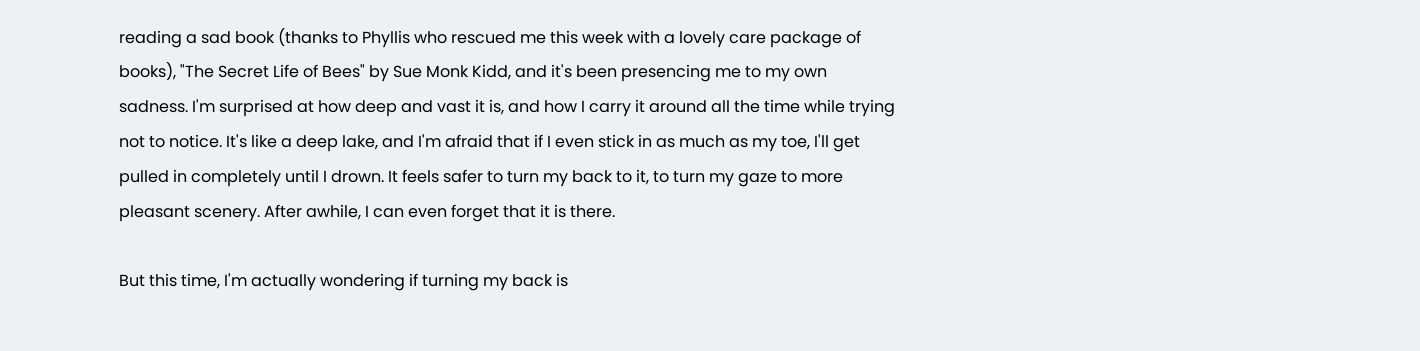reading a sad book (thanks to Phyllis who rescued me this week with a lovely care package of books), "The Secret Life of Bees" by Sue Monk Kidd, and it's been presencing me to my own sadness. I'm surprised at how deep and vast it is, and how I carry it around all the time while trying not to notice. It's like a deep lake, and I'm afraid that if I even stick in as much as my toe, I'll get pulled in completely until I drown. It feels safer to turn my back to it, to turn my gaze to more pleasant scenery. After awhile, I can even forget that it is there.

But this time, I'm actually wondering if turning my back is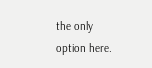the only option here.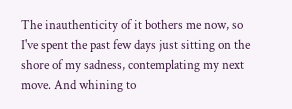The inauthenticity of it bothers me now, so I've spent the past few days just sitting on the shore of my sadness, contemplating my next move. And whining to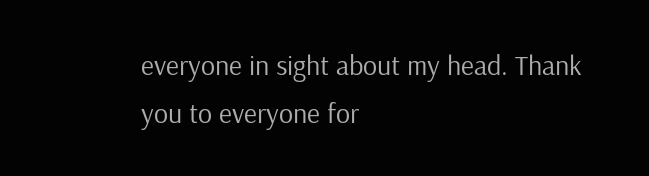everyone in sight about my head. Thank you to everyone for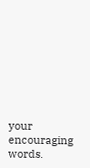your encouraging words.